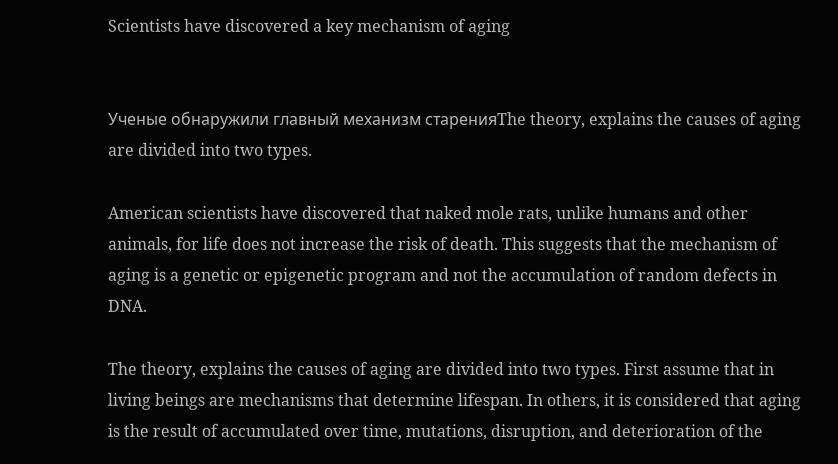Scientists have discovered a key mechanism of aging


Ученые обнаружили главный механизм старенияThe theory, explains the causes of aging are divided into two types.

American scientists have discovered that naked mole rats, unlike humans and other animals, for life does not increase the risk of death. This suggests that the mechanism of aging is a genetic or epigenetic program and not the accumulation of random defects in DNA.

The theory, explains the causes of aging are divided into two types. First assume that in living beings are mechanisms that determine lifespan. In others, it is considered that aging is the result of accumulated over time, mutations, disruption, and deterioration of the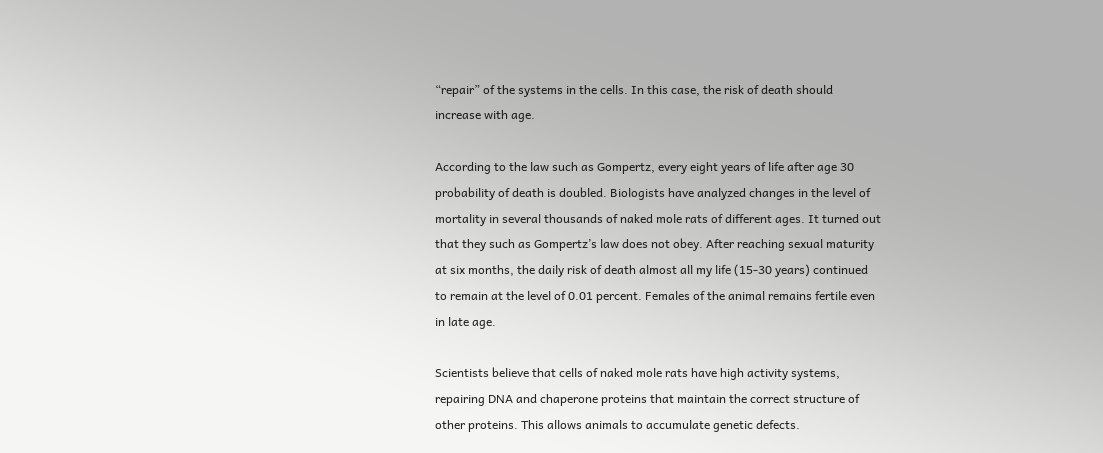“repair” of the systems in the cells. In this case, the risk of death should increase with age.

According to the law such as Gompertz, every eight years of life after age 30 probability of death is doubled. Biologists have analyzed changes in the level of mortality in several thousands of naked mole rats of different ages. It turned out that they such as Gompertz’s law does not obey. After reaching sexual maturity at six months, the daily risk of death almost all my life (15-30 years) continued to remain at the level of 0.01 percent. Females of the animal remains fertile even in late age.

Scientists believe that cells of naked mole rats have high activity systems, repairing DNA and chaperone proteins that maintain the correct structure of other proteins. This allows animals to accumulate genetic defects.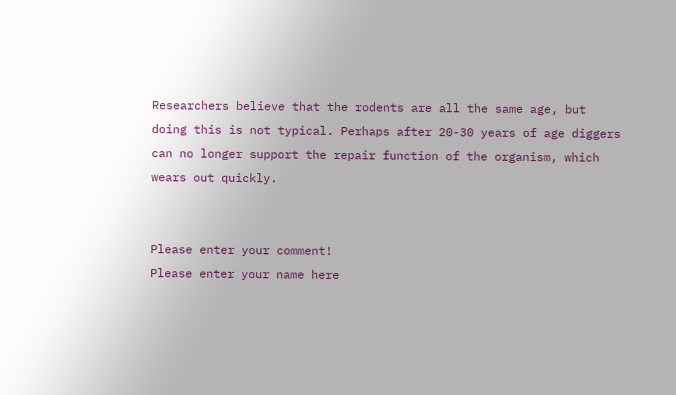Researchers believe that the rodents are all the same age, but doing this is not typical. Perhaps after 20-30 years of age diggers can no longer support the repair function of the organism, which wears out quickly.


Please enter your comment!
Please enter your name here